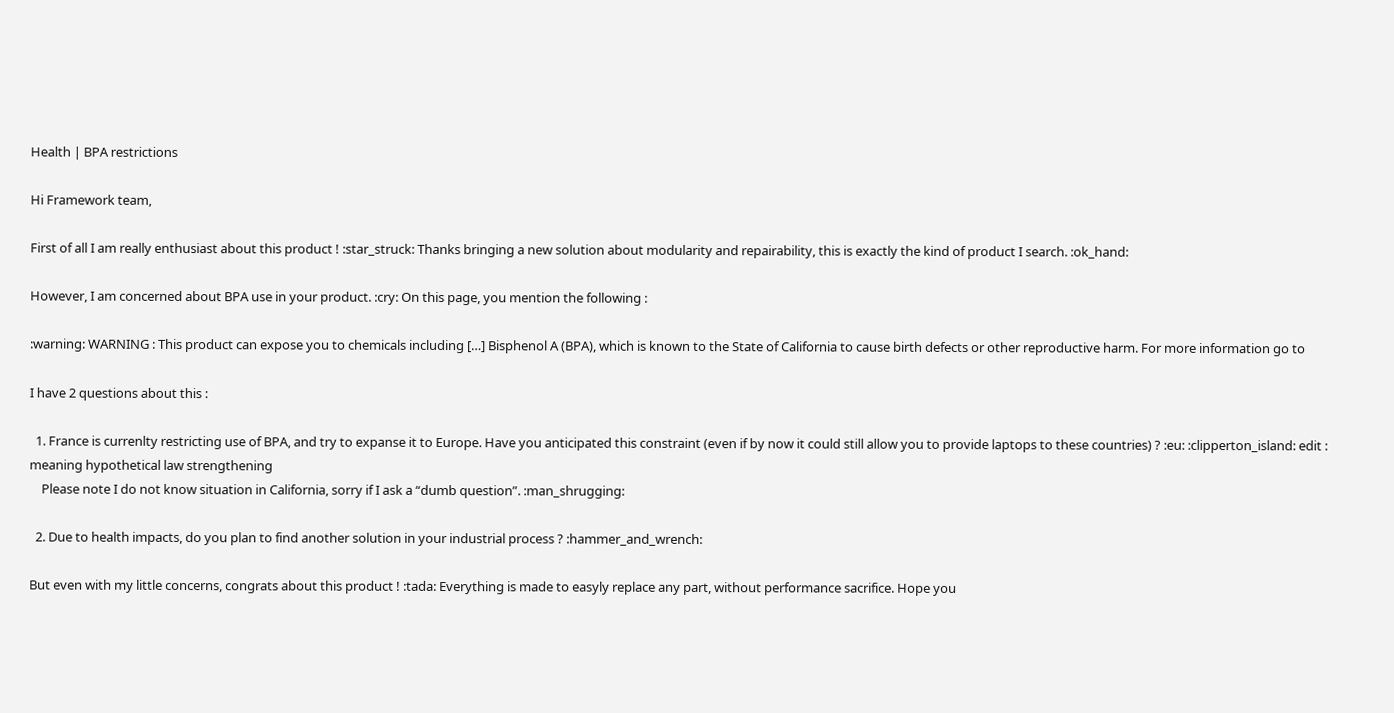Health | BPA restrictions

Hi Framework team,

First of all I am really enthusiast about this product ! :star_struck: Thanks bringing a new solution about modularity and repairability, this is exactly the kind of product I search. :ok_hand:

However, I am concerned about BPA use in your product. :cry: On this page, you mention the following :

:warning: WARNING : This product can expose you to chemicals including […] Bisphenol A (BPA), which is known to the State of California to cause birth defects or other reproductive harm. For more information go to

I have 2 questions about this :

  1. France is currenlty restricting use of BPA, and try to expanse it to Europe. Have you anticipated this constraint (even if by now it could still allow you to provide laptops to these countries) ? :eu: :clipperton_island: edit : meaning hypothetical law strengthening
    Please note I do not know situation in California, sorry if I ask a “dumb question”. :man_shrugging:

  2. Due to health impacts, do you plan to find another solution in your industrial process ? :hammer_and_wrench:

But even with my little concerns, congrats about this product ! :tada: Everything is made to easyly replace any part, without performance sacrifice. Hope you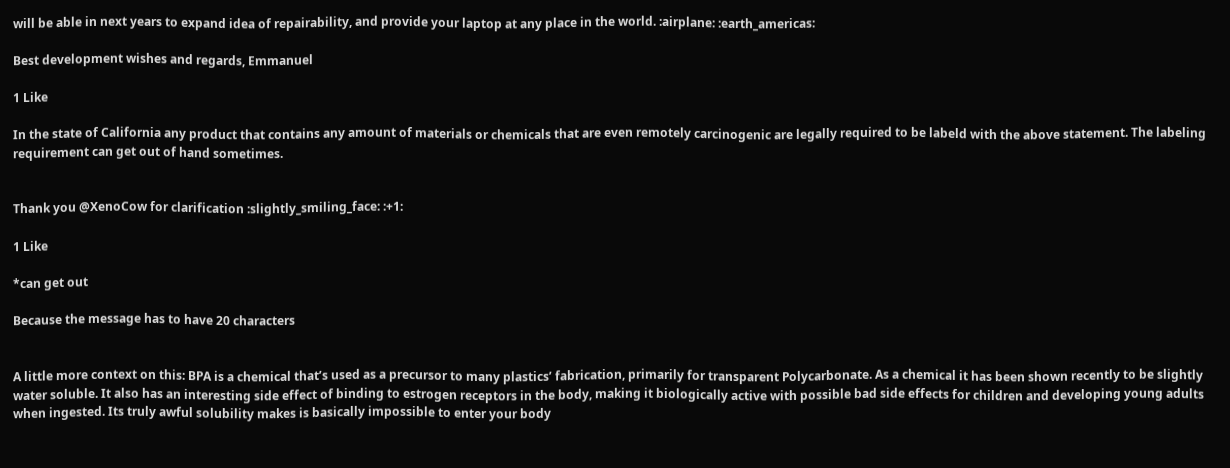will be able in next years to expand idea of repairability, and provide your laptop at any place in the world. :airplane: :earth_americas:

Best development wishes and regards, Emmanuel

1 Like

In the state of California any product that contains any amount of materials or chemicals that are even remotely carcinogenic are legally required to be labeld with the above statement. The labeling requirement can get out of hand sometimes.


Thank you @XenoCow for clarification :slightly_smiling_face: :+1:

1 Like

*can get out

Because the message has to have 20 characters


A little more context on this: BPA is a chemical that’s used as a precursor to many plastics’ fabrication, primarily for transparent Polycarbonate. As a chemical it has been shown recently to be slightly water soluble. It also has an interesting side effect of binding to estrogen receptors in the body, making it biologically active with possible bad side effects for children and developing young adults when ingested. Its truly awful solubility makes is basically impossible to enter your body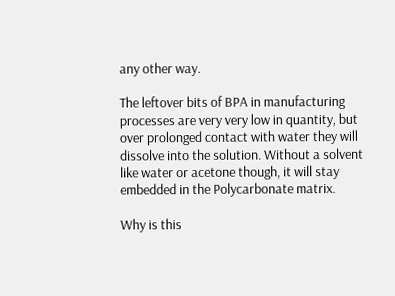any other way.

The leftover bits of BPA in manufacturing processes are very very low in quantity, but over prolonged contact with water they will dissolve into the solution. Without a solvent like water or acetone though, it will stay embedded in the Polycarbonate matrix.

Why is this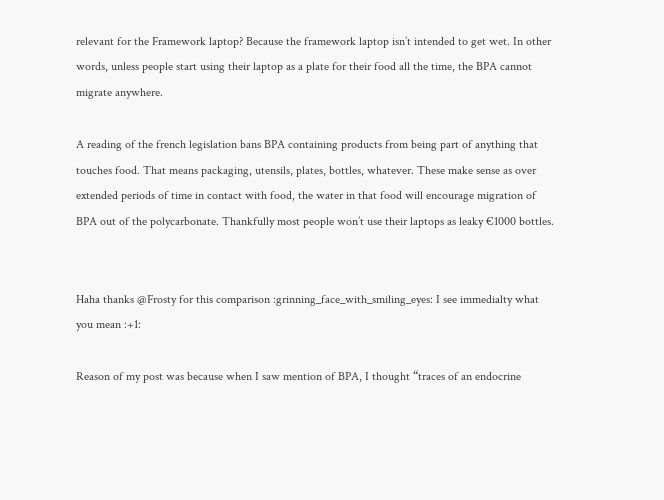relevant for the Framework laptop? Because the framework laptop isn’t intended to get wet. In other words, unless people start using their laptop as a plate for their food all the time, the BPA cannot migrate anywhere.

A reading of the french legislation bans BPA containing products from being part of anything that touches food. That means packaging, utensils, plates, bottles, whatever. These make sense as over extended periods of time in contact with food, the water in that food will encourage migration of BPA out of the polycarbonate. Thankfully most people won’t use their laptops as leaky €1000 bottles.


Haha thanks @Frosty for this comparison :grinning_face_with_smiling_eyes: I see immedialty what you mean :+1:

Reason of my post was because when I saw mention of BPA, I thought “traces of an endocrine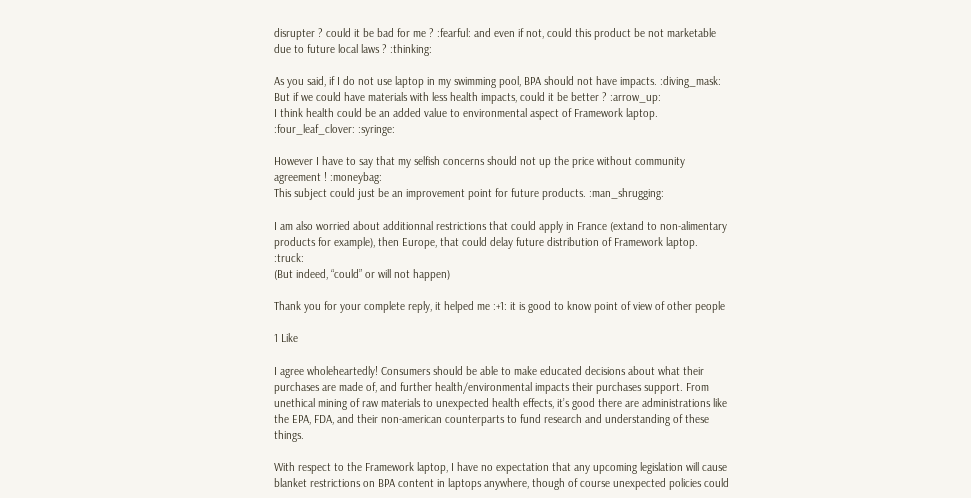disrupter ? could it be bad for me ? :fearful: and even if not, could this product be not marketable due to future local laws ? :thinking:

As you said, if I do not use laptop in my swimming pool, BPA should not have impacts. :diving_mask: But if we could have materials with less health impacts, could it be better ? :arrow_up:
I think health could be an added value to environmental aspect of Framework laptop. :four_leaf_clover: :syringe:

However I have to say that my selfish concerns should not up the price without community agreement ! :moneybag:
This subject could just be an improvement point for future products. :man_shrugging:

I am also worried about additionnal restrictions that could apply in France (extand to non-alimentary products for example), then Europe, that could delay future distribution of Framework laptop. :truck:
(But indeed, “could” or will not happen)

Thank you for your complete reply, it helped me :+1: it is good to know point of view of other people

1 Like

I agree wholeheartedly! Consumers should be able to make educated decisions about what their purchases are made of, and further health/environmental impacts their purchases support. From unethical mining of raw materials to unexpected health effects, it’s good there are administrations like the EPA, FDA, and their non-american counterparts to fund research and understanding of these things.

With respect to the Framework laptop, I have no expectation that any upcoming legislation will cause blanket restrictions on BPA content in laptops anywhere, though of course unexpected policies could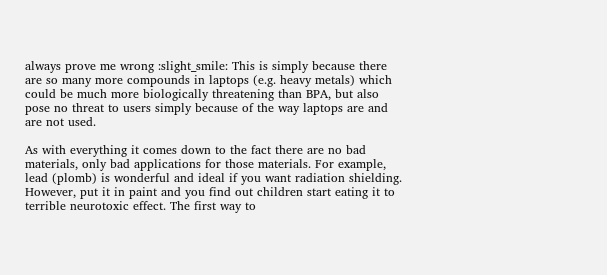always prove me wrong :slight_smile: This is simply because there are so many more compounds in laptops (e.g. heavy metals) which could be much more biologically threatening than BPA, but also pose no threat to users simply because of the way laptops are and are not used.

As with everything it comes down to the fact there are no bad materials, only bad applications for those materials. For example, lead (plomb) is wonderful and ideal if you want radiation shielding. However, put it in paint and you find out children start eating it to terrible neurotoxic effect. The first way to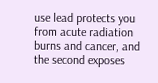use lead protects you from acute radiation burns and cancer, and the second exposes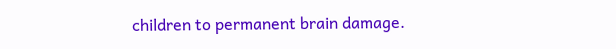children to permanent brain damage.